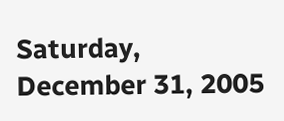Saturday, December 31, 2005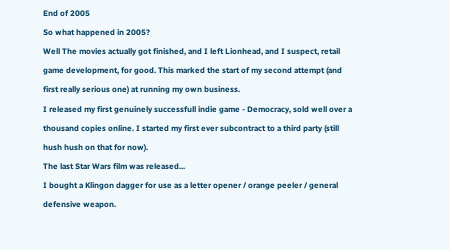End of 2005
So what happened in 2005?
Well The movies actually got finished, and I left Lionhead, and I suspect, retail game development, for good. This marked the start of my second attempt (and first really serious one) at running my own business.
I released my first genuinely successfull indie game - Democracy, sold well over a thousand copies online. I started my first ever subcontract to a third party (still hush hush on that for now).
The last Star Wars film was released...
I bought a Klingon dagger for use as a letter opener / orange peeler / general defensive weapon.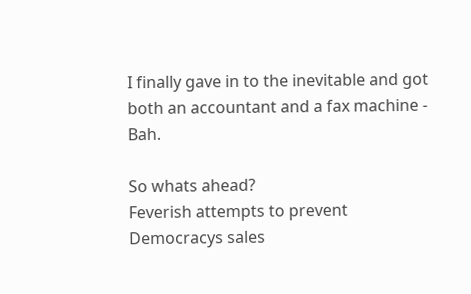I finally gave in to the inevitable and got both an accountant and a fax machine - Bah.

So whats ahead?
Feverish attempts to prevent Democracys sales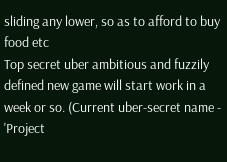sliding any lower, so as to afford to buy food etc
Top secret uber ambitious and fuzzily defined new game will start work in a week or so. (Current uber-secret name - 'Project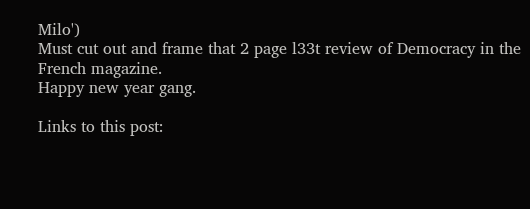Milo')
Must cut out and frame that 2 page l33t review of Democracy in the French magazine.
Happy new year gang.

Links to this post: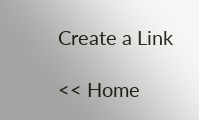Create a Link

<< Home